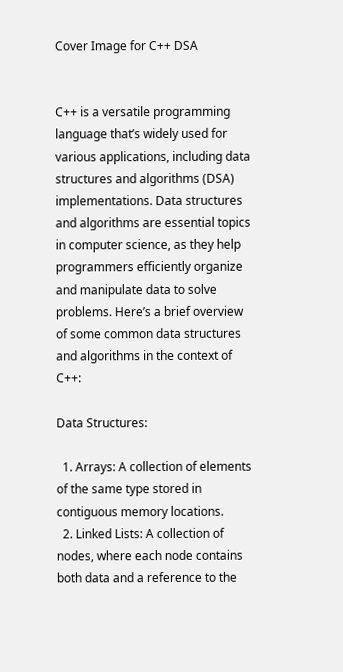Cover Image for C++ DSA


C++ is a versatile programming language that’s widely used for various applications, including data structures and algorithms (DSA) implementations. Data structures and algorithms are essential topics in computer science, as they help programmers efficiently organize and manipulate data to solve problems. Here’s a brief overview of some common data structures and algorithms in the context of C++:

Data Structures:

  1. Arrays: A collection of elements of the same type stored in contiguous memory locations.
  2. Linked Lists: A collection of nodes, where each node contains both data and a reference to the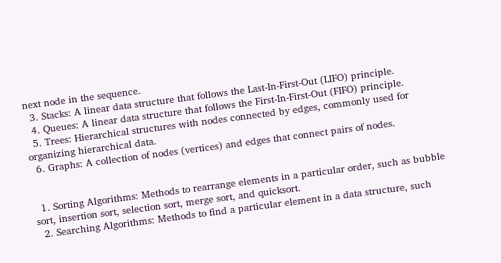next node in the sequence.
  3. Stacks: A linear data structure that follows the Last-In-First-Out (LIFO) principle.
  4. Queues: A linear data structure that follows the First-In-First-Out (FIFO) principle.
  5. Trees: Hierarchical structures with nodes connected by edges, commonly used for organizing hierarchical data.
  6. Graphs: A collection of nodes (vertices) and edges that connect pairs of nodes.


  1. Sorting Algorithms: Methods to rearrange elements in a particular order, such as bubble sort, insertion sort, selection sort, merge sort, and quicksort.
  2. Searching Algorithms: Methods to find a particular element in a data structure, such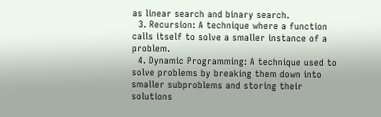as linear search and binary search.
  3. Recursion: A technique where a function calls itself to solve a smaller instance of a problem.
  4. Dynamic Programming: A technique used to solve problems by breaking them down into smaller subproblems and storing their solutions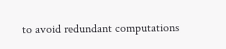to avoid redundant computations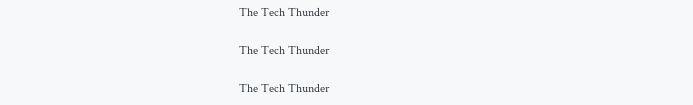The Tech Thunder

The Tech Thunder

The Tech Thunder